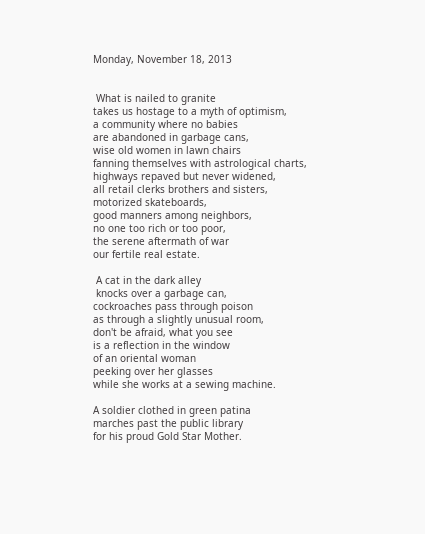Monday, November 18, 2013


 What is nailed to granite
takes us hostage to a myth of optimism,
a community where no babies
are abandoned in garbage cans,
wise old women in lawn chairs
fanning themselves with astrological charts,
highways repaved but never widened,
all retail clerks brothers and sisters,
motorized skateboards,
good manners among neighbors,
no one too rich or too poor,
the serene aftermath of war
our fertile real estate.

 A cat in the dark alley
 knocks over a garbage can,
cockroaches pass through poison
as through a slightly unusual room,
don't be afraid, what you see
is a reflection in the window
of an oriental woman
peeking over her glasses
while she works at a sewing machine.

A soldier clothed in green patina
marches past the public library
for his proud Gold Star Mother.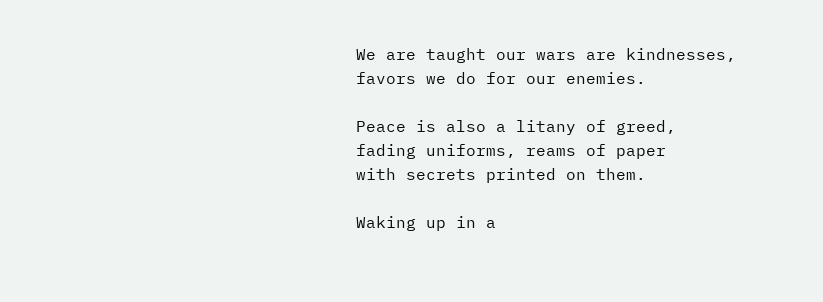We are taught our wars are kindnesses,
favors we do for our enemies.

Peace is also a litany of greed,
fading uniforms, reams of paper
with secrets printed on them.

Waking up in a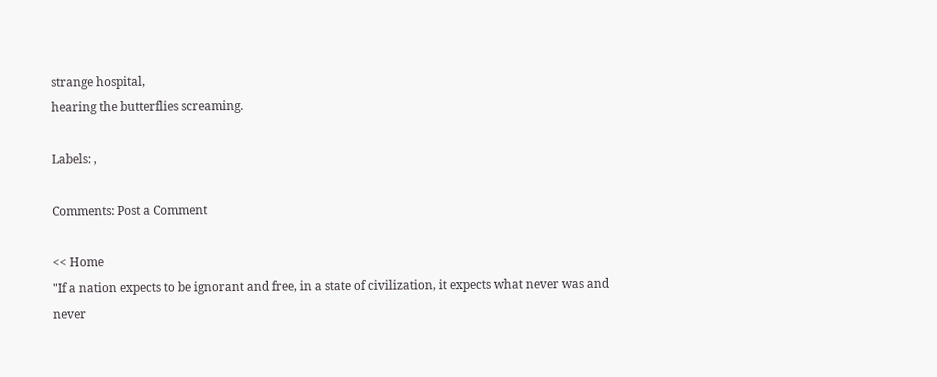strange hospital,
hearing the butterflies screaming.

Labels: ,

Comments: Post a Comment

<< Home
"If a nation expects to be ignorant and free, in a state of civilization, it expects what never was and never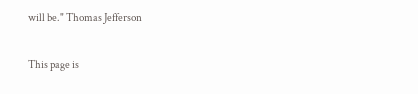will be." Thomas Jefferson

This page is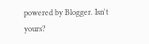powered by Blogger. Isn't yours?